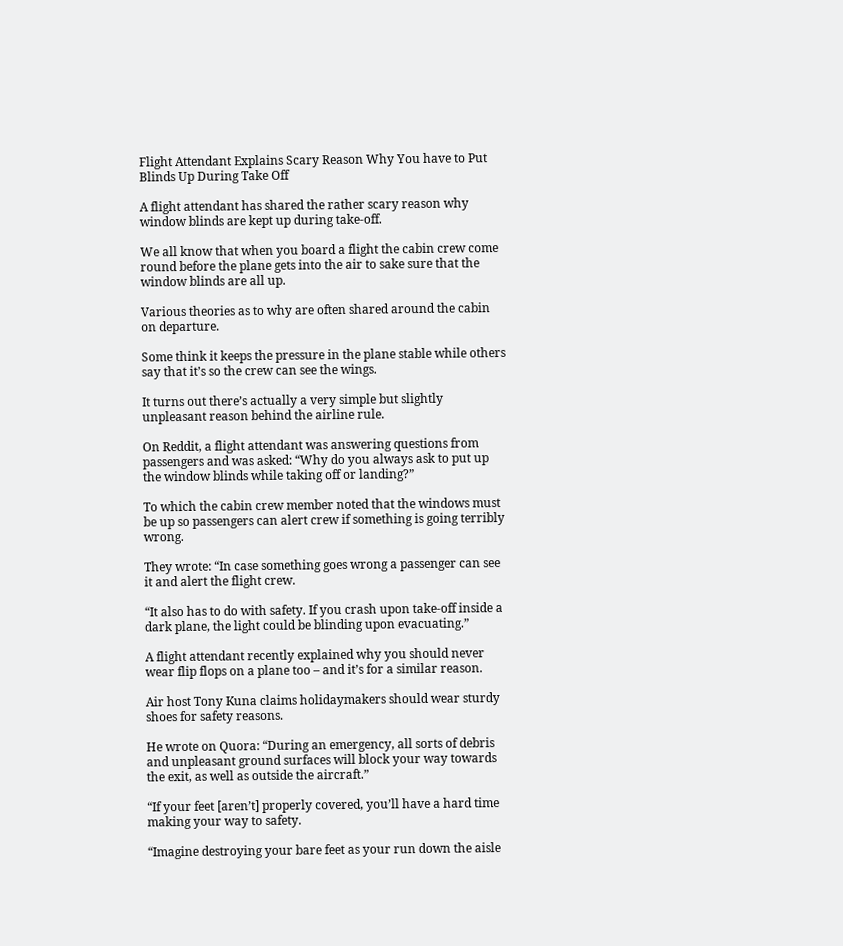Flight Attendant Explains Scary Reason Why You have to Put Blinds Up During Take Off

A flight attendant has shared the rather scary reason why window blinds are kept up during take-off.

We all know that when you board a flight the cabin crew come round before the plane gets into the air to sake sure that the window blinds are all up.

Various theories as to why are often shared around the cabin on departure.

Some think it keeps the pressure in the plane stable while others say that it’s so the crew can see the wings.

It turns out there’s actually a very simple but slightly unpleasant reason behind the airline rule.

On Reddit, a flight attendant was answering questions from passengers and was asked: “Why do you always ask to put up the window blinds while taking off or landing?”

To which the cabin crew member noted that the windows must be up so passengers can alert crew if something is going terribly wrong.

They wrote: “In case something goes wrong a passenger can see it and alert the flight crew.

“It also has to do with safety. If you crash upon take-off inside a dark plane, the light could be blinding upon evacuating.”

A flight attendant recently explained why you should never wear flip flops on a plane too – and it’s for a similar reason.

Air host Tony Kuna claims holidaymakers should wear sturdy shoes for safety reasons.

He wrote on Quora: “During an emergency, all sorts of debris and unpleasant ground surfaces will block your way towards the exit, as well as outside the aircraft.”

“If your feet [aren’t] properly covered, you’ll have a hard time making your way to safety.

“Imagine destroying your bare feet as your run down the aisle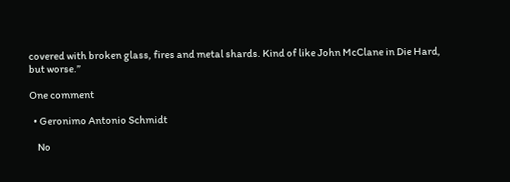covered with broken glass, fires and metal shards. Kind of like John McClane in Die Hard, but worse.”

One comment

  • Geronimo Antonio Schmidt

    No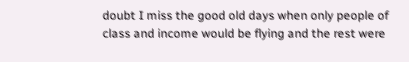doubt I miss the good old days when only people of class and income would be flying and the rest were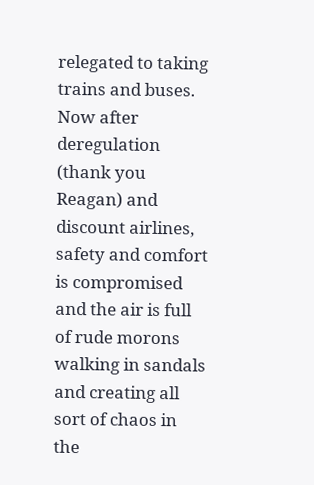relegated to taking trains and buses. Now after deregulation (thank you Reagan) and discount airlines, safety and comfort is compromised and the air is full of rude morons walking in sandals and creating all sort of chaos in the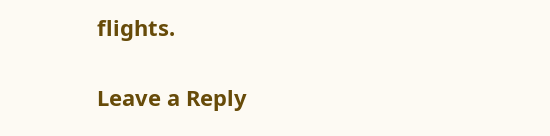flights.

Leave a Reply